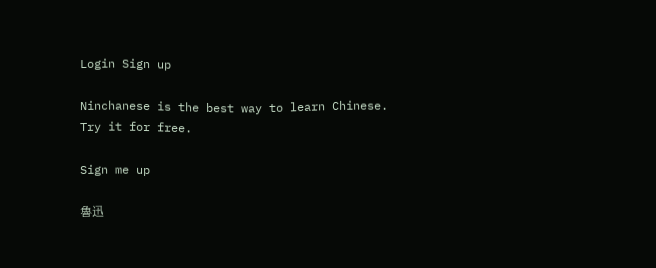Login Sign up

Ninchanese is the best way to learn Chinese.
Try it for free.

Sign me up

魯迅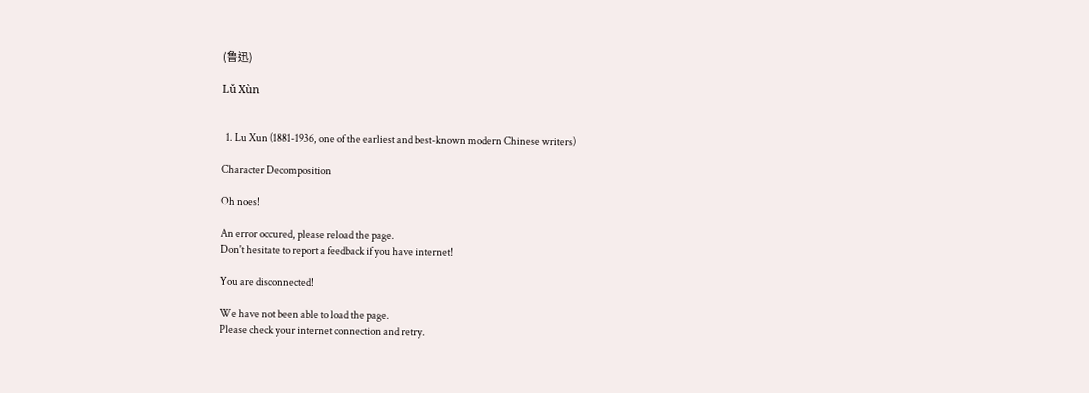(鲁迅)

Lǔ Xùn


  1. Lu Xun (1881-1936, one of the earliest and best-known modern Chinese writers)

Character Decomposition

Oh noes!

An error occured, please reload the page.
Don't hesitate to report a feedback if you have internet!

You are disconnected!

We have not been able to load the page.
Please check your internet connection and retry.